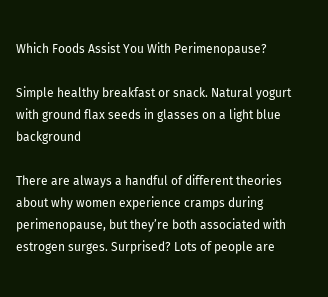Which Foods Assist You With Perimenopause?

Simple healthy breakfast or snack. Natural yogurt with ground flax seeds in glasses on a light blue background

There are always a handful of different theories about why women experience cramps during perimenopause, but they’re both associated with estrogen surges. Surprised? Lots of people are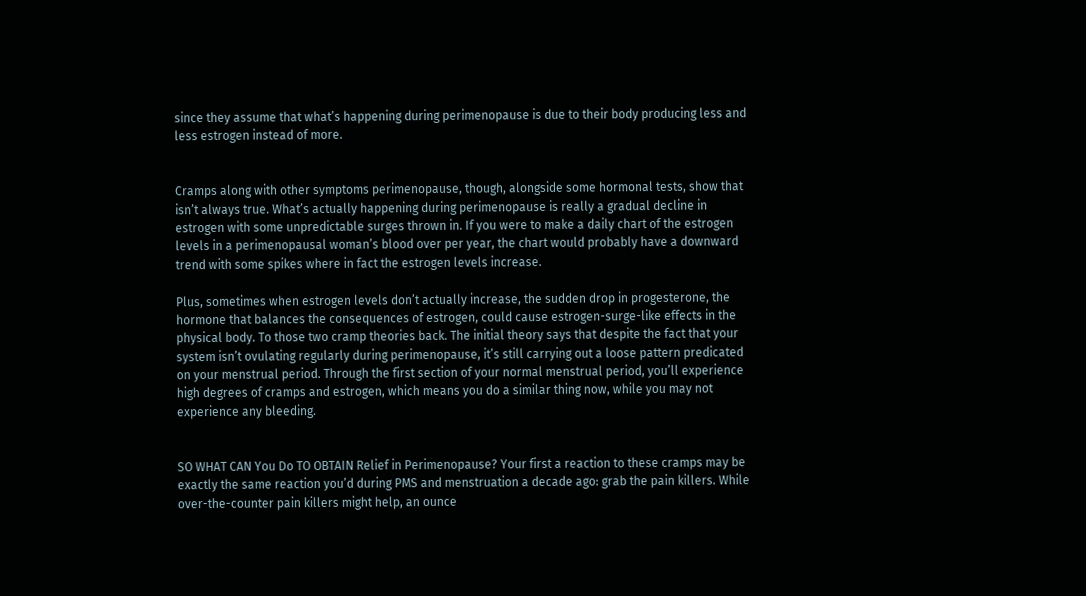since they assume that what’s happening during perimenopause is due to their body producing less and less estrogen instead of more.


Cramps along with other symptoms perimenopause, though, alongside some hormonal tests, show that isn’t always true. What’s actually happening during perimenopause is really a gradual decline in estrogen with some unpredictable surges thrown in. If you were to make a daily chart of the estrogen levels in a perimenopausal woman’s blood over per year, the chart would probably have a downward trend with some spikes where in fact the estrogen levels increase.

Plus, sometimes when estrogen levels don’t actually increase, the sudden drop in progesterone, the hormone that balances the consequences of estrogen, could cause estrogen-surge-like effects in the physical body. To those two cramp theories back. The initial theory says that despite the fact that your system isn’t ovulating regularly during perimenopause, it’s still carrying out a loose pattern predicated on your menstrual period. Through the first section of your normal menstrual period, you’ll experience high degrees of cramps and estrogen, which means you do a similar thing now, while you may not experience any bleeding.


SO WHAT CAN You Do TO OBTAIN Relief in Perimenopause? Your first a reaction to these cramps may be exactly the same reaction you’d during PMS and menstruation a decade ago: grab the pain killers. While over-the-counter pain killers might help, an ounce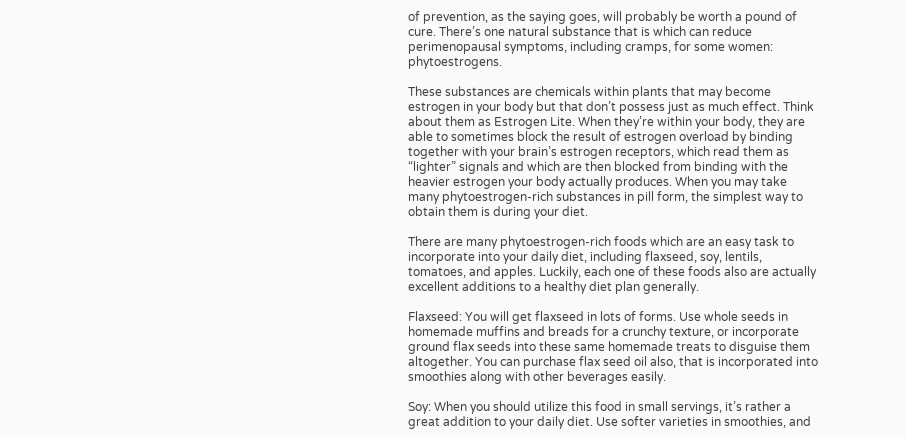of prevention, as the saying goes, will probably be worth a pound of cure. There’s one natural substance that is which can reduce perimenopausal symptoms, including cramps, for some women: phytoestrogens.

These substances are chemicals within plants that may become estrogen in your body but that don’t possess just as much effect. Think about them as Estrogen Lite. When they’re within your body, they are able to sometimes block the result of estrogen overload by binding together with your brain’s estrogen receptors, which read them as “lighter” signals and which are then blocked from binding with the heavier estrogen your body actually produces. When you may take many phytoestrogen-rich substances in pill form, the simplest way to obtain them is during your diet.

There are many phytoestrogen-rich foods which are an easy task to incorporate into your daily diet, including flaxseed, soy, lentils, tomatoes, and apples. Luckily, each one of these foods also are actually excellent additions to a healthy diet plan generally.

Flaxseed: You will get flaxseed in lots of forms. Use whole seeds in homemade muffins and breads for a crunchy texture, or incorporate ground flax seeds into these same homemade treats to disguise them altogether. You can purchase flax seed oil also, that is incorporated into smoothies along with other beverages easily.

Soy: When you should utilize this food in small servings, it’s rather a great addition to your daily diet. Use softer varieties in smoothies, and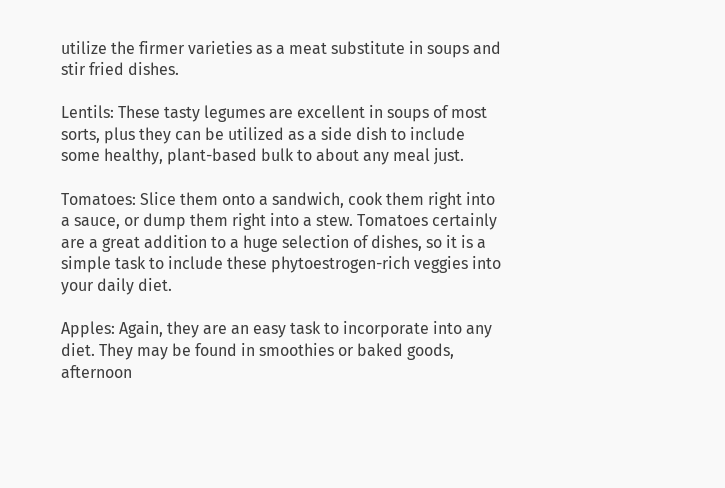utilize the firmer varieties as a meat substitute in soups and stir fried dishes.

Lentils: These tasty legumes are excellent in soups of most sorts, plus they can be utilized as a side dish to include some healthy, plant-based bulk to about any meal just.

Tomatoes: Slice them onto a sandwich, cook them right into a sauce, or dump them right into a stew. Tomatoes certainly are a great addition to a huge selection of dishes, so it is a simple task to include these phytoestrogen-rich veggies into your daily diet.

Apples: Again, they are an easy task to incorporate into any diet. They may be found in smoothies or baked goods, afternoon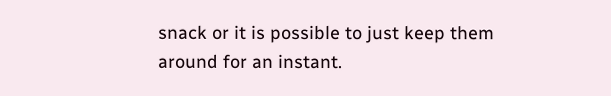snack or it is possible to just keep them around for an instant.